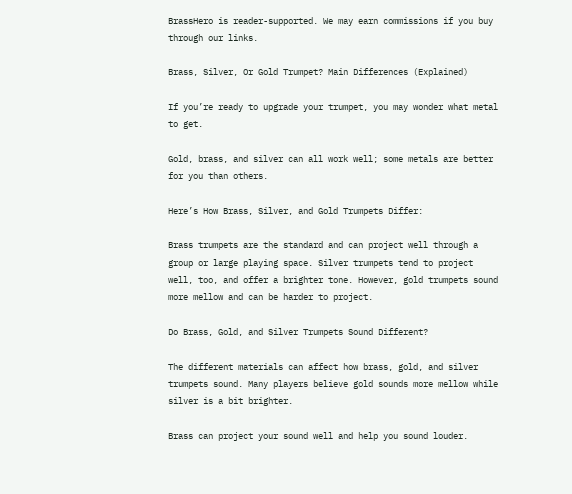BrassHero is reader-supported. We may earn commissions if you buy through our links.

Brass, Silver, Or Gold Trumpet? Main Differences (Explained)

If you’re ready to upgrade your trumpet, you may wonder what metal to get.

Gold, brass, and silver can all work well; some metals are better for you than others.

Here’s How Brass, Silver, and Gold Trumpets Differ:

Brass trumpets are the standard and can project well through a group or large playing space. Silver trumpets tend to project well, too, and offer a brighter tone. However, gold trumpets sound more mellow and can be harder to project.

Do Brass, Gold, and Silver Trumpets Sound Different?

The different materials can affect how brass, gold, and silver trumpets sound. Many players believe gold sounds more mellow while silver is a bit brighter.

Brass can project your sound well and help you sound louder.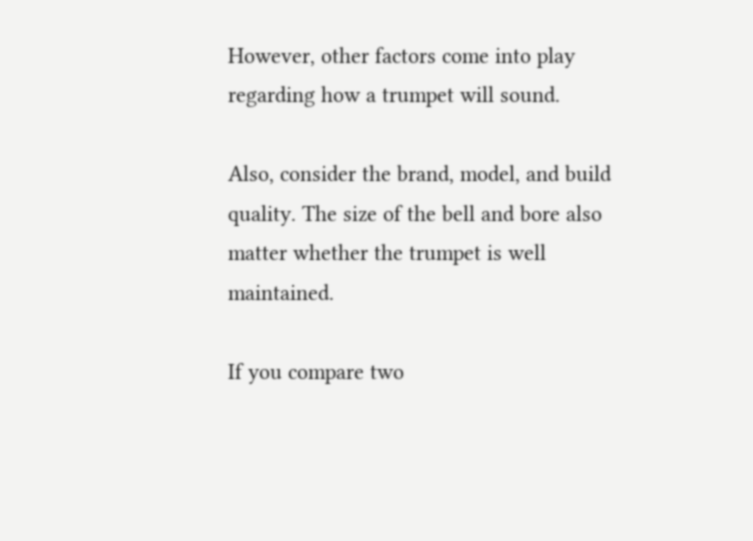However, other factors come into play regarding how a trumpet will sound.

Also, consider the brand, model, and build quality. The size of the bell and bore also matter whether the trumpet is well maintained.

If you compare two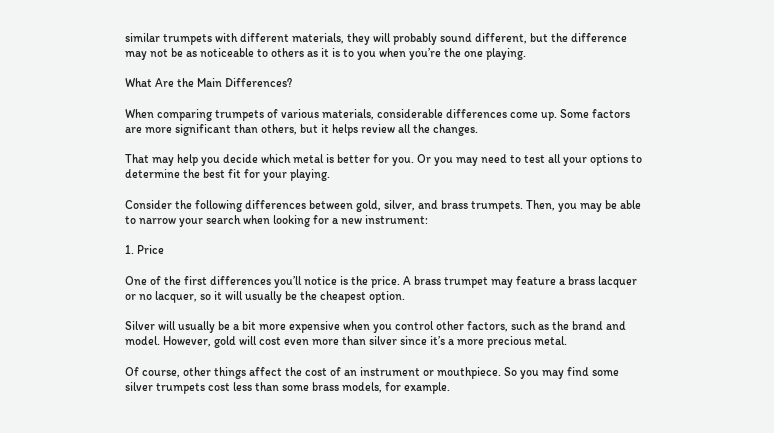similar trumpets with different materials, they will probably sound different, but the difference may not be as noticeable to others as it is to you when you’re the one playing.

What Are the Main Differences?

When comparing trumpets of various materials, considerable differences come up. Some factors are more significant than others, but it helps review all the changes.

That may help you decide which metal is better for you. Or you may need to test all your options to determine the best fit for your playing.

Consider the following differences between gold, silver, and brass trumpets. Then, you may be able to narrow your search when looking for a new instrument:

1. Price

One of the first differences you’ll notice is the price. A brass trumpet may feature a brass lacquer or no lacquer, so it will usually be the cheapest option.

Silver will usually be a bit more expensive when you control other factors, such as the brand and model. However, gold will cost even more than silver since it’s a more precious metal.

Of course, other things affect the cost of an instrument or mouthpiece. So you may find some silver trumpets cost less than some brass models, for example.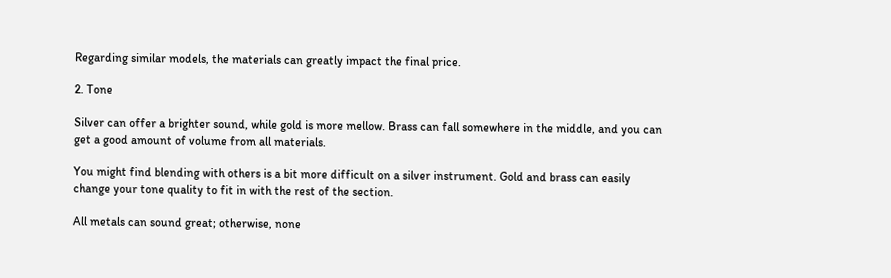Regarding similar models, the materials can greatly impact the final price.

2. Tone

Silver can offer a brighter sound, while gold is more mellow. Brass can fall somewhere in the middle, and you can get a good amount of volume from all materials.

You might find blending with others is a bit more difficult on a silver instrument. Gold and brass can easily change your tone quality to fit in with the rest of the section.

All metals can sound great; otherwise, none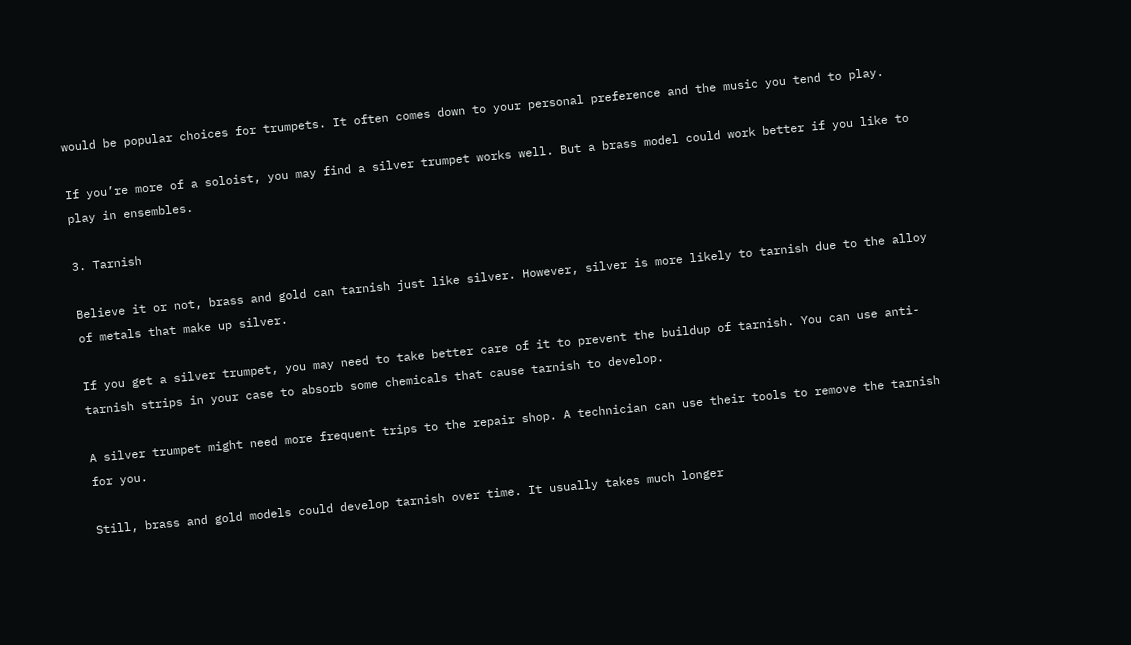would be popular choices for trumpets. It often comes down to your personal preference and the music you tend to play.

If you’re more of a soloist, you may find a silver trumpet works well. But a brass model could work better if you like to play in ensembles.

3. Tarnish

Believe it or not, brass and gold can tarnish just like silver. However, silver is more likely to tarnish due to the alloy of metals that make up silver.

If you get a silver trumpet, you may need to take better care of it to prevent the buildup of tarnish. You can use anti-tarnish strips in your case to absorb some chemicals that cause tarnish to develop.

A silver trumpet might need more frequent trips to the repair shop. A technician can use their tools to remove the tarnish for you.

Still, brass and gold models could develop tarnish over time. It usually takes much longer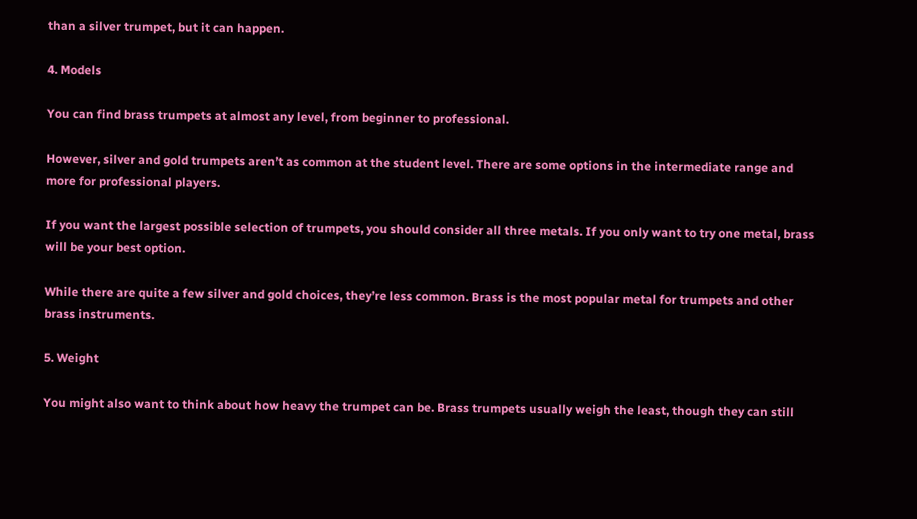than a silver trumpet, but it can happen.

4. Models

You can find brass trumpets at almost any level, from beginner to professional.

However, silver and gold trumpets aren’t as common at the student level. There are some options in the intermediate range and more for professional players.

If you want the largest possible selection of trumpets, you should consider all three metals. If you only want to try one metal, brass will be your best option.

While there are quite a few silver and gold choices, they’re less common. Brass is the most popular metal for trumpets and other brass instruments.

5. Weight

You might also want to think about how heavy the trumpet can be. Brass trumpets usually weigh the least, though they can still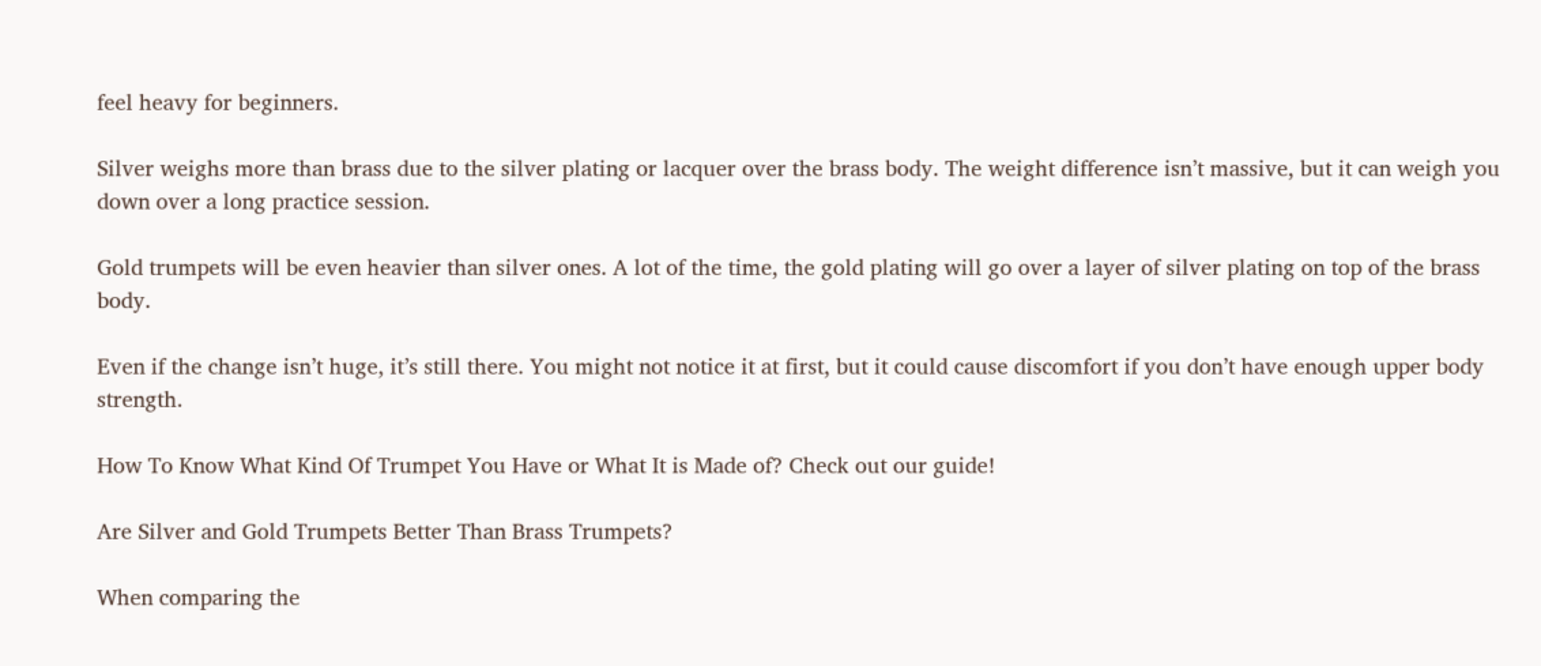feel heavy for beginners.

Silver weighs more than brass due to the silver plating or lacquer over the brass body. The weight difference isn’t massive, but it can weigh you down over a long practice session.

Gold trumpets will be even heavier than silver ones. A lot of the time, the gold plating will go over a layer of silver plating on top of the brass body.

Even if the change isn’t huge, it’s still there. You might not notice it at first, but it could cause discomfort if you don’t have enough upper body strength.

How To Know What Kind Of Trumpet You Have or What It is Made of? Check out our guide!

Are Silver and Gold Trumpets Better Than Brass Trumpets?

When comparing the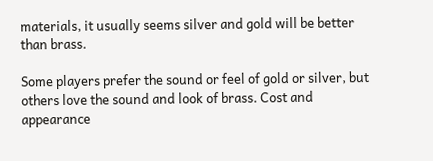materials, it usually seems silver and gold will be better than brass.

Some players prefer the sound or feel of gold or silver, but others love the sound and look of brass. Cost and appearance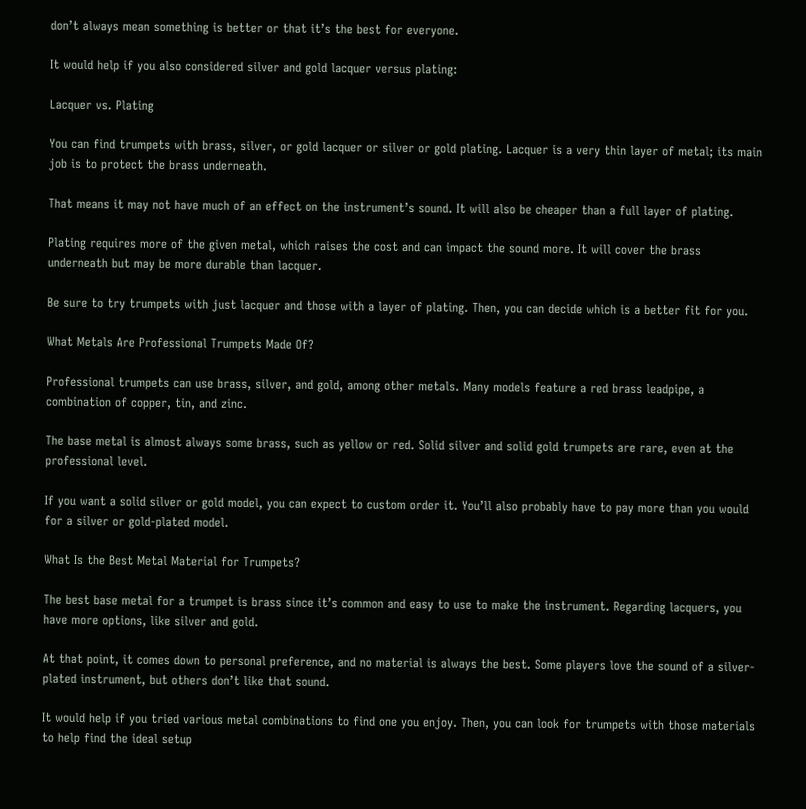don’t always mean something is better or that it’s the best for everyone.

It would help if you also considered silver and gold lacquer versus plating:

Lacquer vs. Plating

You can find trumpets with brass, silver, or gold lacquer or silver or gold plating. Lacquer is a very thin layer of metal; its main job is to protect the brass underneath.

That means it may not have much of an effect on the instrument’s sound. It will also be cheaper than a full layer of plating.

Plating requires more of the given metal, which raises the cost and can impact the sound more. It will cover the brass underneath but may be more durable than lacquer.

Be sure to try trumpets with just lacquer and those with a layer of plating. Then, you can decide which is a better fit for you.

What Metals Are Professional Trumpets Made Of?

Professional trumpets can use brass, silver, and gold, among other metals. Many models feature a red brass leadpipe, a combination of copper, tin, and zinc.

The base metal is almost always some brass, such as yellow or red. Solid silver and solid gold trumpets are rare, even at the professional level.

If you want a solid silver or gold model, you can expect to custom order it. You’ll also probably have to pay more than you would for a silver or gold-plated model.

What Is the Best Metal Material for Trumpets?

The best base metal for a trumpet is brass since it’s common and easy to use to make the instrument. Regarding lacquers, you have more options, like silver and gold.

At that point, it comes down to personal preference, and no material is always the best. Some players love the sound of a silver-plated instrument, but others don’t like that sound.

It would help if you tried various metal combinations to find one you enjoy. Then, you can look for trumpets with those materials to help find the ideal setup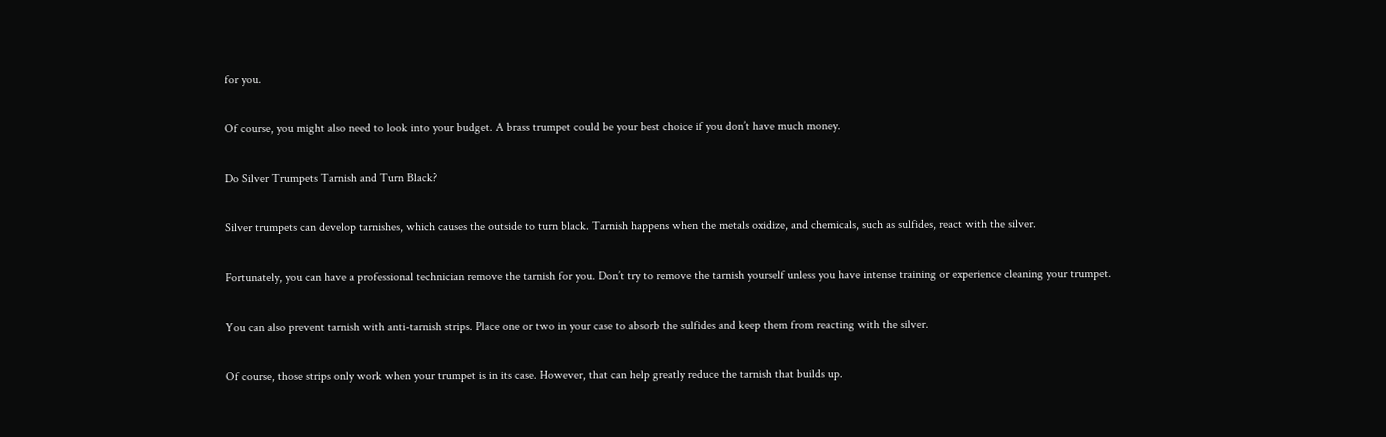for you.

Of course, you might also need to look into your budget. A brass trumpet could be your best choice if you don’t have much money.

Do Silver Trumpets Tarnish and Turn Black?

Silver trumpets can develop tarnishes, which causes the outside to turn black. Tarnish happens when the metals oxidize, and chemicals, such as sulfides, react with the silver.

Fortunately, you can have a professional technician remove the tarnish for you. Don’t try to remove the tarnish yourself unless you have intense training or experience cleaning your trumpet.

You can also prevent tarnish with anti-tarnish strips. Place one or two in your case to absorb the sulfides and keep them from reacting with the silver.

Of course, those strips only work when your trumpet is in its case. However, that can help greatly reduce the tarnish that builds up.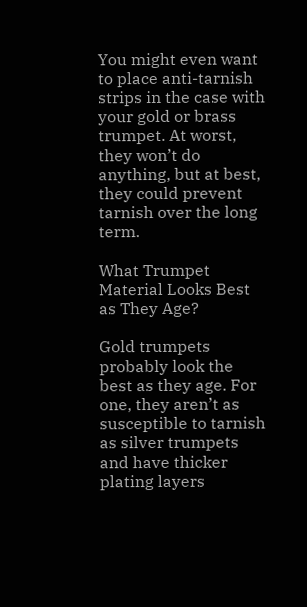You might even want to place anti-tarnish strips in the case with your gold or brass trumpet. At worst, they won’t do anything, but at best, they could prevent tarnish over the long term.

What Trumpet Material Looks Best as They Age?

Gold trumpets probably look the best as they age. For one, they aren’t as susceptible to tarnish as silver trumpets and have thicker plating layers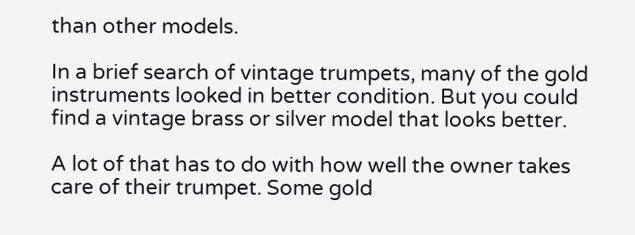than other models.

In a brief search of vintage trumpets, many of the gold instruments looked in better condition. But you could find a vintage brass or silver model that looks better.

A lot of that has to do with how well the owner takes care of their trumpet. Some gold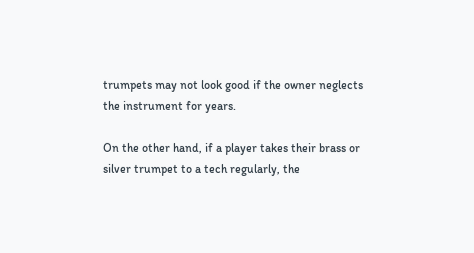trumpets may not look good if the owner neglects the instrument for years.

On the other hand, if a player takes their brass or silver trumpet to a tech regularly, the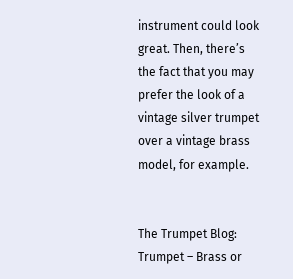instrument could look great. Then, there’s the fact that you may prefer the look of a vintage silver trumpet over a vintage brass model, for example.


The Trumpet Blog: Trumpet – Brass or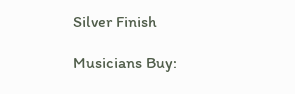Silver Finish

Musicians Buy: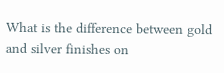What is the difference between gold and silver finishes on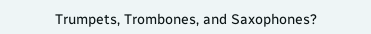Trumpets, Trombones, and Saxophones?